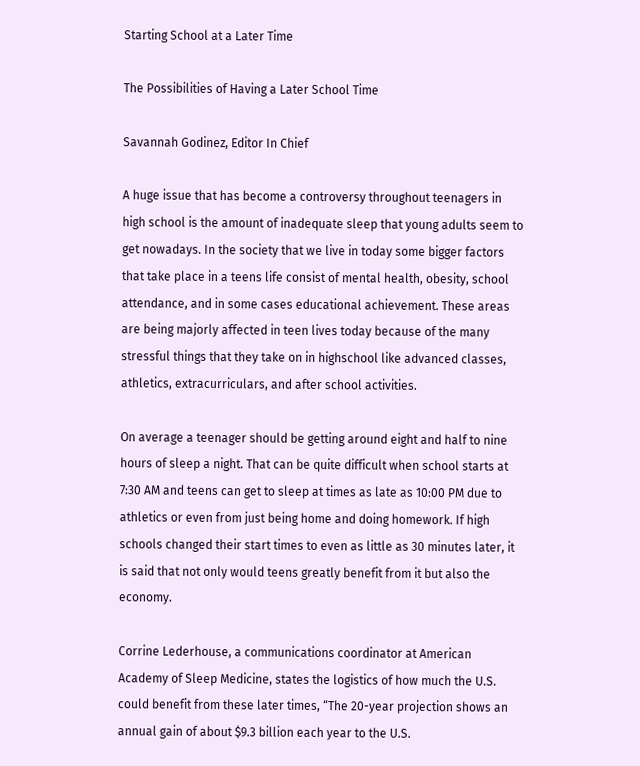Starting School at a Later Time

The Possibilities of Having a Later School Time

Savannah Godinez, Editor In Chief

A huge issue that has become a controversy throughout teenagers in high school is the amount of inadequate sleep that young adults seem to get nowadays. In the society that we live in today some bigger factors that take place in a teens life consist of mental health, obesity, school attendance, and in some cases educational achievement. These areas are being majorly affected in teen lives today because of the many stressful things that they take on in highschool like advanced classes, athletics, extracurriculars, and after school activities.

On average a teenager should be getting around eight and half to nine hours of sleep a night. That can be quite difficult when school starts at 7:30 AM and teens can get to sleep at times as late as 10:00 PM due to athletics or even from just being home and doing homework. If high schools changed their start times to even as little as 30 minutes later, it is said that not only would teens greatly benefit from it but also the economy.

Corrine Lederhouse, a communications coordinator at American Academy of Sleep Medicine, states the logistics of how much the U.S. could benefit from these later times, “The 20-year projection shows an annual gain of about $9.3 billion each year to the U.S.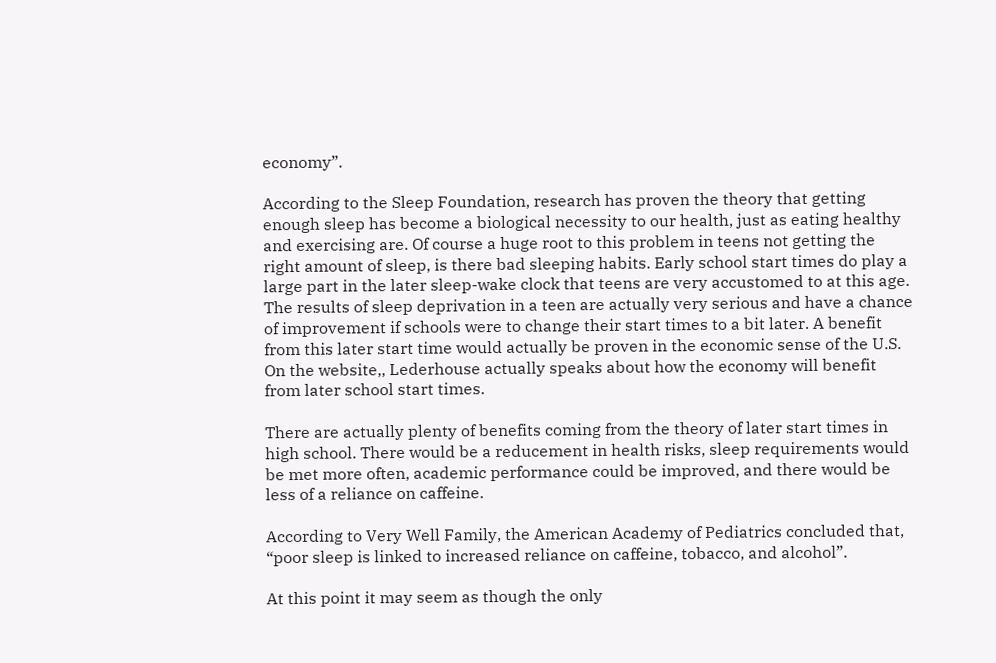economy”.

According to the Sleep Foundation, research has proven the theory that getting enough sleep has become a biological necessity to our health, just as eating healthy and exercising are. Of course a huge root to this problem in teens not getting the right amount of sleep, is there bad sleeping habits. Early school start times do play a large part in the later sleep-wake clock that teens are very accustomed to at this age. The results of sleep deprivation in a teen are actually very serious and have a chance of improvement if schools were to change their start times to a bit later. A benefit from this later start time would actually be proven in the economic sense of the U.S. On the website,, Lederhouse actually speaks about how the economy will benefit from later school start times.

There are actually plenty of benefits coming from the theory of later start times in high school. There would be a reducement in health risks, sleep requirements would be met more often, academic performance could be improved, and there would be less of a reliance on caffeine.

According to Very Well Family, the American Academy of Pediatrics concluded that, “poor sleep is linked to increased reliance on caffeine, tobacco, and alcohol”.

At this point it may seem as though the only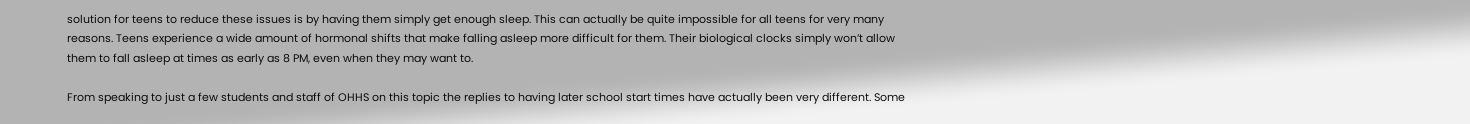solution for teens to reduce these issues is by having them simply get enough sleep. This can actually be quite impossible for all teens for very many reasons. Teens experience a wide amount of hormonal shifts that make falling asleep more difficult for them. Their biological clocks simply won’t allow them to fall asleep at times as early as 8 PM, even when they may want to.

From speaking to just a few students and staff of OHHS on this topic the replies to having later school start times have actually been very different. Some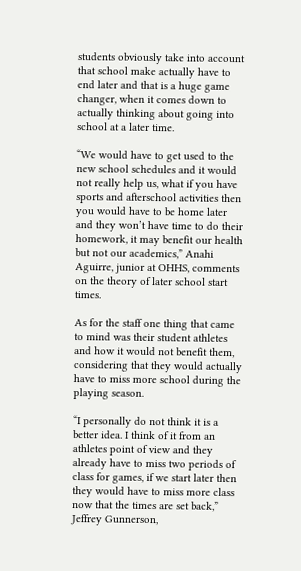students obviously take into account that school make actually have to end later and that is a huge game changer, when it comes down to actually thinking about going into school at a later time.

“We would have to get used to the new school schedules and it would not really help us, what if you have sports and afterschool activities then you would have to be home later and they won’t have time to do their homework, it may benefit our health but not our academics,” Anahi Aguirre, junior at OHHS, comments on the theory of later school start times.

As for the staff one thing that came to mind was their student athletes and how it would not benefit them, considering that they would actually have to miss more school during the playing season.

“I personally do not think it is a better idea. I think of it from an athletes point of view and they already have to miss two periods of class for games, if we start later then they would have to miss more class now that the times are set back,” Jeffrey Gunnerson,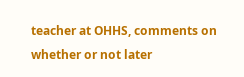teacher at OHHS, comments on whether or not later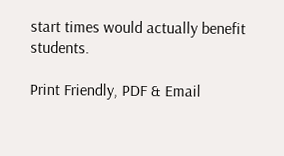start times would actually benefit students.

Print Friendly, PDF & Email